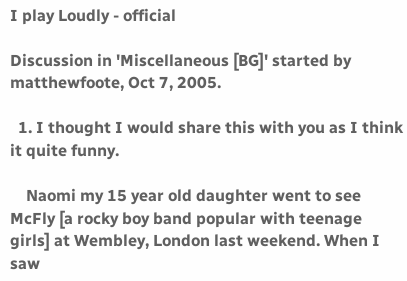I play Loudly - official

Discussion in 'Miscellaneous [BG]' started by matthewfoote, Oct 7, 2005.

  1. I thought I would share this with you as I think it quite funny.

    Naomi my 15 year old daughter went to see McFly [a rocky boy band popular with teenage girls] at Wembley, London last weekend. When I saw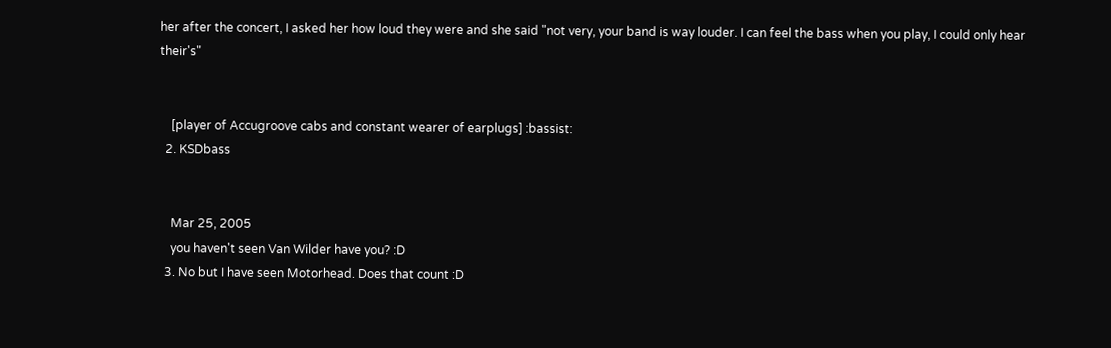her after the concert, I asked her how loud they were and she said "not very, your band is way louder. I can feel the bass when you play, I could only hear their's"


    [player of Accugroove cabs and constant wearer of earplugs] :bassist:
  2. KSDbass


    Mar 25, 2005
    you haven't seen Van Wilder have you? :D
  3. No but I have seen Motorhead. Does that count :D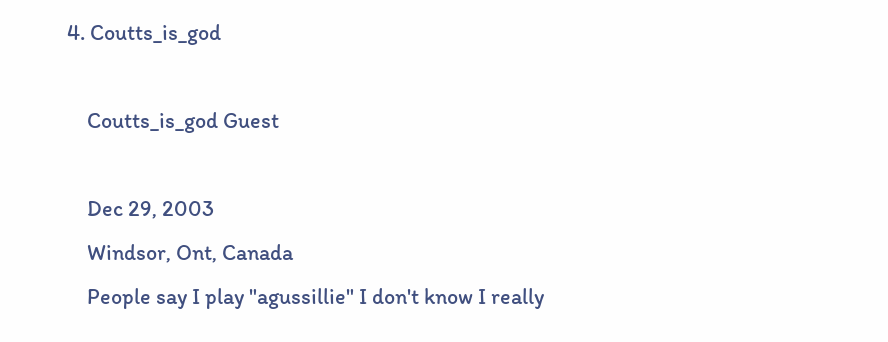4. Coutts_is_god

    Coutts_is_god Guest

    Dec 29, 2003
    Windsor, Ont, Canada
    People say I play "agussillie" I don't know I really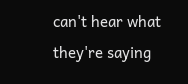can't hear what they're saying